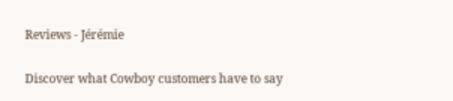Reviews - Jérémie

Discover what Cowboy customers have to say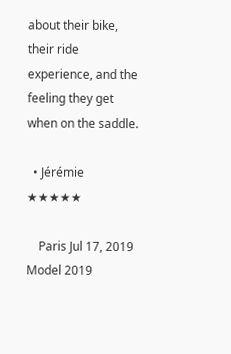about their bike, their ride experience, and the feeling they get when on the saddle.

  • Jérémie ★★★★★

    Paris Jul 17, 2019 Model 2019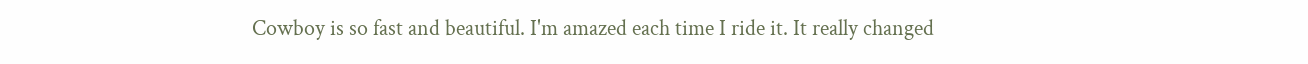Cowboy is so fast and beautiful. I'm amazed each time I ride it. It really changed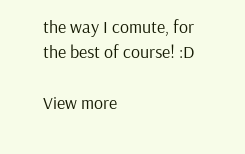the way I comute, for the best of course! :D

View more